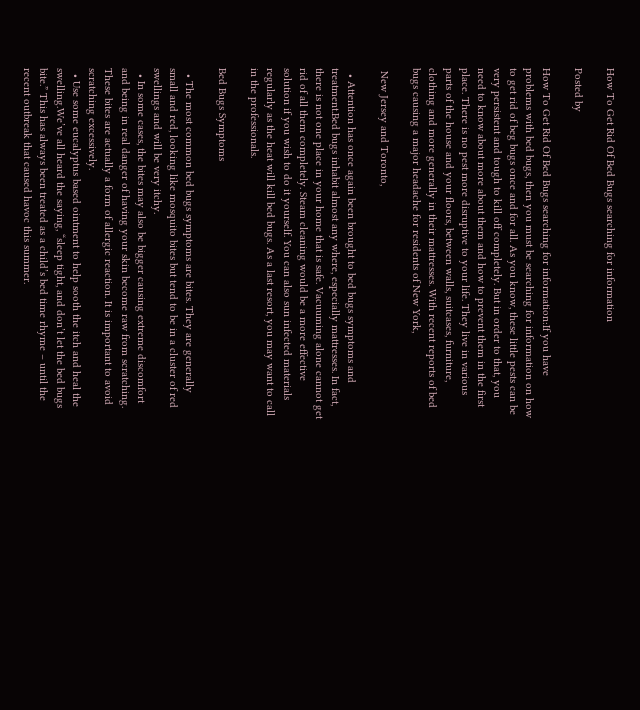How To Get Rid Of Bed Bugs searching for information

Posted by

How To Get Rid Of Bed Bugs searching for information:If you have problems with bed bugs, then you must be searching for information on how to get rid of beg bugs once and for all. As you know, these little pests can be very persistent and tough to kill off completely. But in order to that, you need to know about more about them and how to prevent them in the first place. There is no pest more disruptive to your life. They live in various parts of the house and your floors, between walls, suitcases, furniture, clothing and more generally in their mattresses. With recent reports of bed bugs causing a major headache for residents of New York,

 New Jersey and Toronto,

  • Attention has once again been brought to bed bugs symptoms and treatment.Bed bugs inhabit almost any where, especially mattresses. In fact, there is not one place in your home that is safe. Vacuuming alone cannot get rid of all them completely. Steam cleaning would be a more effective solution if you wish to do it yourself. You can also sun infected materials regularly as the heat will kill bed bugs. As a last resort, you may want to call in the professionals.

Bed Bugs Symptoms

  • The most common bed bugs symptoms are bites. They are generally small and red, looking like mosquito bites but tend to be in a cluster of red swellings and will be very itchy.
  • In some cases, the bites may also be bigger causing extreme discomfort and being in real danger of having your skin become raw from scratching. These bites are actually a form of allergic reaction. It is important to avoid scratching excessively.
  • Use some eucalyptus based ointment to help sooth the itch and heal the swelling.We’ve all heard the saying, “sleep tight, and don’t let the bed bugs bite.” This has always been treated as a child’s bed time rhyme – until the recent outbreak that caused havoc this summer.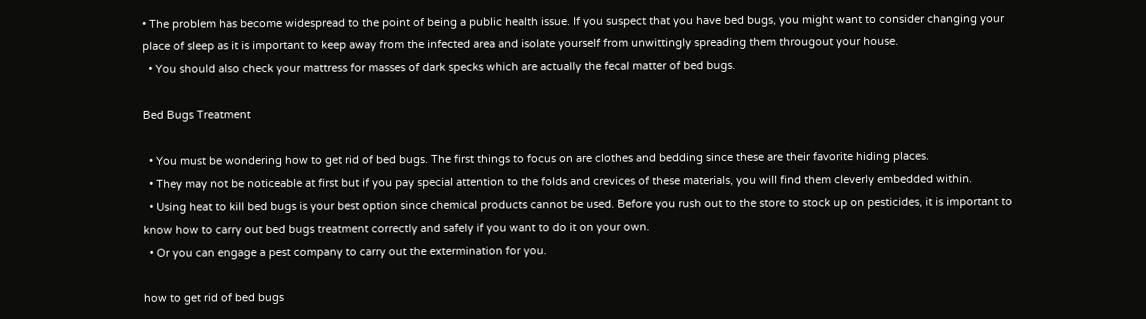• The problem has become widespread to the point of being a public health issue. If you suspect that you have bed bugs, you might want to consider changing your place of sleep as it is important to keep away from the infected area and isolate yourself from unwittingly spreading them througout your house.
  • You should also check your mattress for masses of dark specks which are actually the fecal matter of bed bugs.

Bed Bugs Treatment

  • You must be wondering how to get rid of bed bugs. The first things to focus on are clothes and bedding since these are their favorite hiding places.
  • They may not be noticeable at first but if you pay special attention to the folds and crevices of these materials, you will find them cleverly embedded within.
  • Using heat to kill bed bugs is your best option since chemical products cannot be used. Before you rush out to the store to stock up on pesticides, it is important to know how to carry out bed bugs treatment correctly and safely if you want to do it on your own.
  • Or you can engage a pest company to carry out the extermination for you.

how to get rid of bed bugs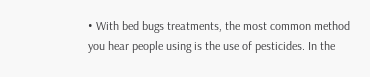• With bed bugs treatments, the most common method you hear people using is the use of pesticides. In the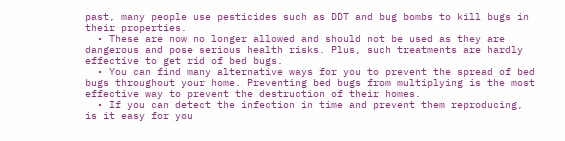past, many people use pesticides such as DDT and bug bombs to kill bugs in their properties.
  • These are now no longer allowed and should not be used as they are dangerous and pose serious health risks. Plus, such treatments are hardly effective to get rid of bed bugs.
  • You can find many alternative ways for you to prevent the spread of bed bugs throughout your home. Preventing bed bugs from multiplying is the most effective way to prevent the destruction of their homes.
  • If you can detect the infection in time and prevent them reproducing, is it easy for you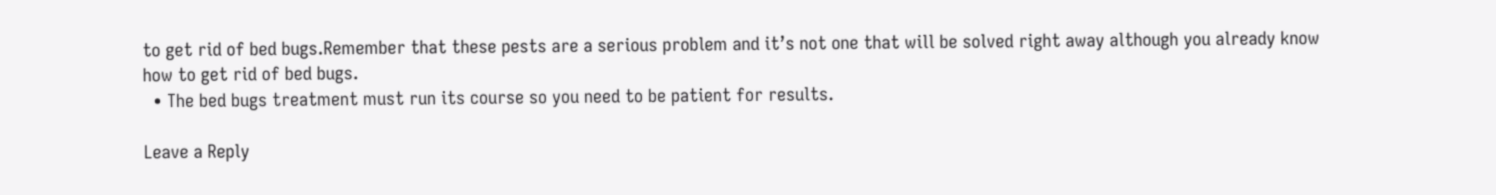to get rid of bed bugs.Remember that these pests are a serious problem and it’s not one that will be solved right away although you already know how to get rid of bed bugs.
  • The bed bugs treatment must run its course so you need to be patient for results.

Leave a Reply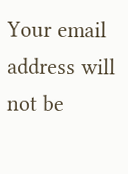Your email address will not be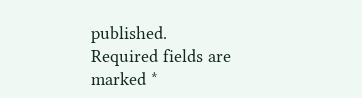published. Required fields are marked *